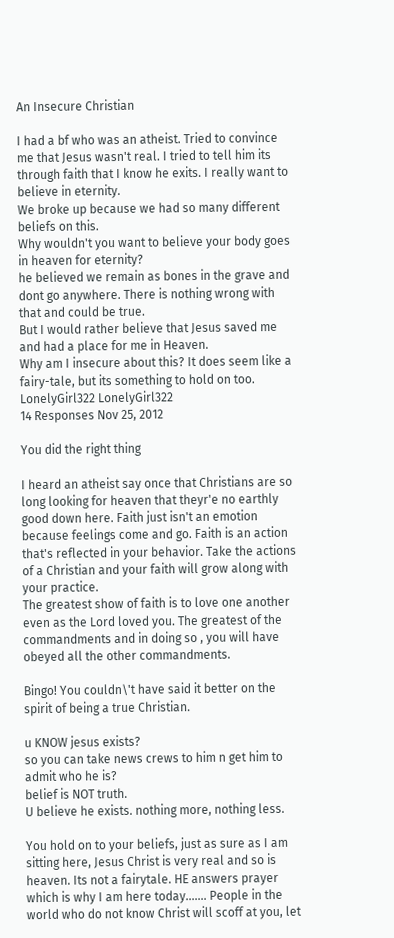An Insecure Christian

I had a bf who was an atheist. Tried to convince me that Jesus wasn't real. I tried to tell him its through faith that I know he exits. I really want to believe in eternity.
We broke up because we had so many different beliefs on this.
Why wouldn't you want to believe your body goes in heaven for eternity?
he believed we remain as bones in the grave and dont go anywhere. There is nothing wrong with that and could be true.
But I would rather believe that Jesus saved me and had a place for me in Heaven.
Why am I insecure about this? It does seem like a fairy-tale, but its something to hold on too.
LonelyGirl322 LonelyGirl322
14 Responses Nov 25, 2012

You did the right thing

I heard an atheist say once that Christians are so long looking for heaven that theyr'e no earthly good down here. Faith just isn't an emotion because feelings come and go. Faith is an action that's reflected in your behavior. Take the actions of a Christian and your faith will grow along with your practice.
The greatest show of faith is to love one another even as the Lord loved you. The greatest of the commandments and in doing so , you will have obeyed all the other commandments.

Bingo! You couldn\'t have said it better on the spirit of being a true Christian.

u KNOW jesus exists?
so you can take news crews to him n get him to admit who he is?
belief is NOT truth.
U believe he exists. nothing more, nothing less.

You hold on to your beliefs, just as sure as I am sitting here, Jesus Christ is very real and so is heaven. Its not a fairytale. HE answers prayer which is why I am here today....... People in the world who do not know Christ will scoff at you, let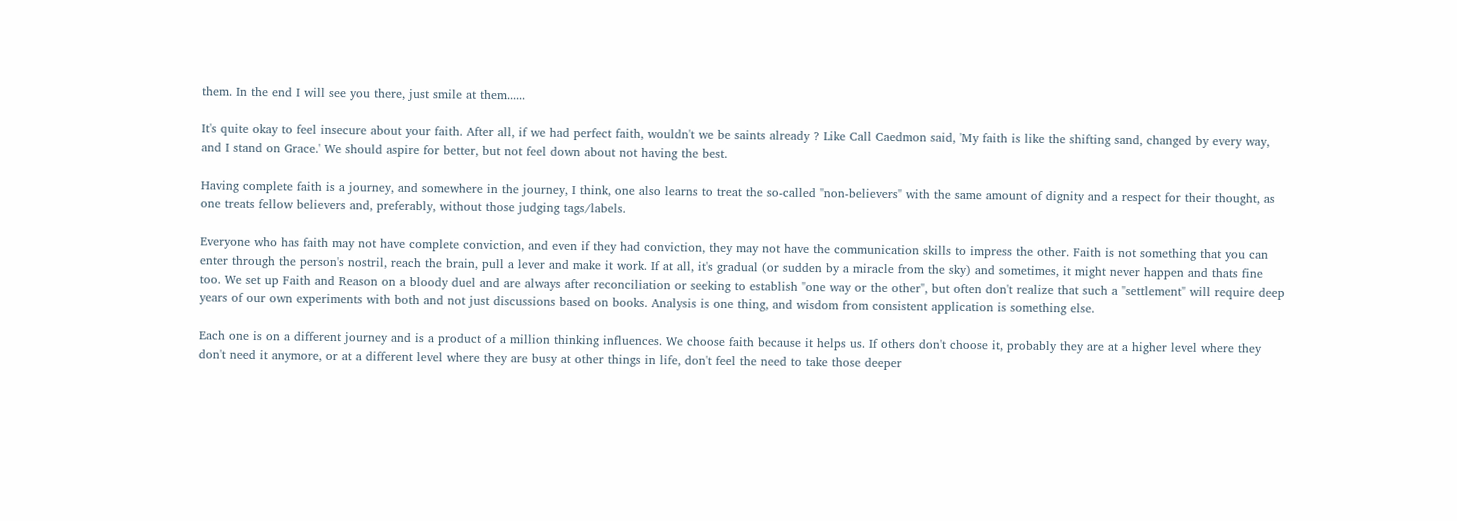them. In the end I will see you there, just smile at them......

It's quite okay to feel insecure about your faith. After all, if we had perfect faith, wouldn't we be saints already ? Like Call Caedmon said, 'My faith is like the shifting sand, changed by every way, and I stand on Grace.' We should aspire for better, but not feel down about not having the best.

Having complete faith is a journey, and somewhere in the journey, I think, one also learns to treat the so-called "non-believers" with the same amount of dignity and a respect for their thought, as one treats fellow believers and, preferably, without those judging tags/labels.

Everyone who has faith may not have complete conviction, and even if they had conviction, they may not have the communication skills to impress the other. Faith is not something that you can enter through the person's nostril, reach the brain, pull a lever and make it work. If at all, it's gradual (or sudden by a miracle from the sky) and sometimes, it might never happen and thats fine too. We set up Faith and Reason on a bloody duel and are always after reconciliation or seeking to establish "one way or the other", but often don't realize that such a "settlement" will require deep years of our own experiments with both and not just discussions based on books. Analysis is one thing, and wisdom from consistent application is something else.

Each one is on a different journey and is a product of a million thinking influences. We choose faith because it helps us. If others don't choose it, probably they are at a higher level where they don't need it anymore, or at a different level where they are busy at other things in life, don't feel the need to take those deeper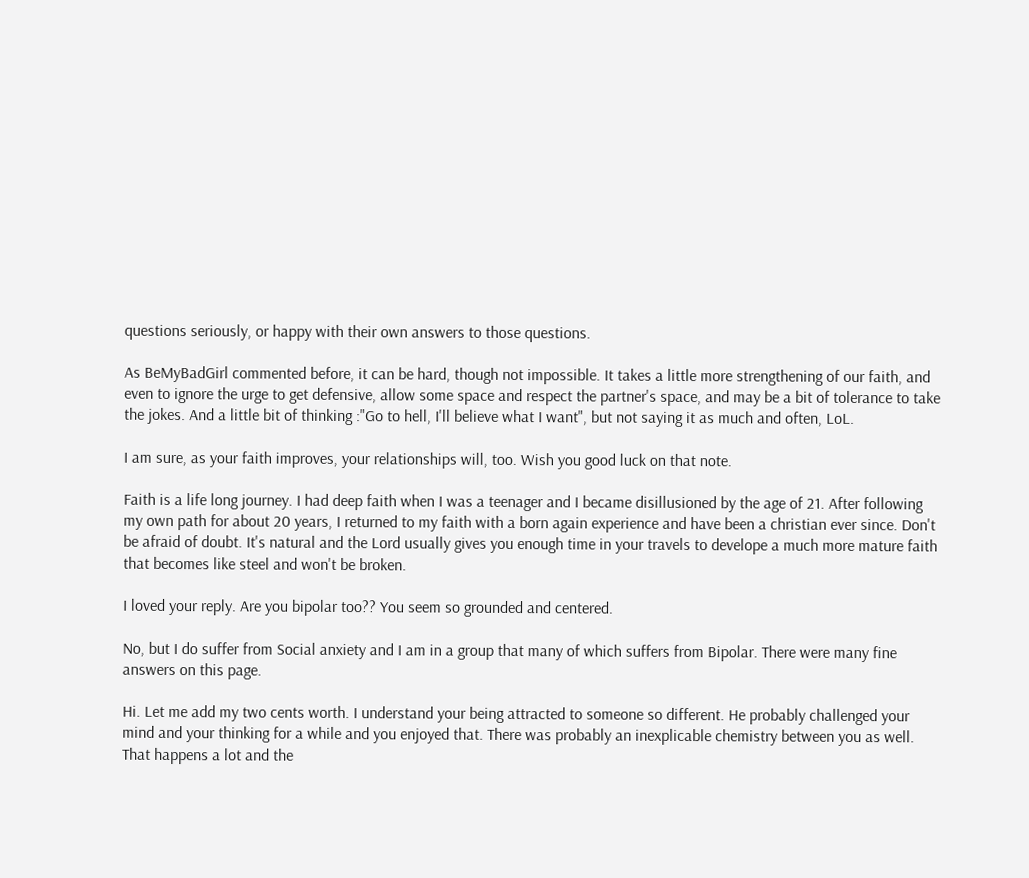questions seriously, or happy with their own answers to those questions.

As BeMyBadGirl commented before, it can be hard, though not impossible. It takes a little more strengthening of our faith, and even to ignore the urge to get defensive, allow some space and respect the partner's space, and may be a bit of tolerance to take the jokes. And a little bit of thinking :"Go to hell, I'll believe what I want", but not saying it as much and often, LoL.

I am sure, as your faith improves, your relationships will, too. Wish you good luck on that note.

Faith is a life long journey. I had deep faith when I was a teenager and I became disillusioned by the age of 21. After following my own path for about 20 years, I returned to my faith with a born again experience and have been a christian ever since. Don't be afraid of doubt. It's natural and the Lord usually gives you enough time in your travels to develope a much more mature faith that becomes like steel and won't be broken.

I loved your reply. Are you bipolar too?? You seem so grounded and centered.

No, but I do suffer from Social anxiety and I am in a group that many of which suffers from Bipolar. There were many fine answers on this page.

Hi. Let me add my two cents worth. I understand your being attracted to someone so different. He probably challenged your mind and your thinking for a while and you enjoyed that. There was probably an inexplicable chemistry between you as well. That happens a lot and the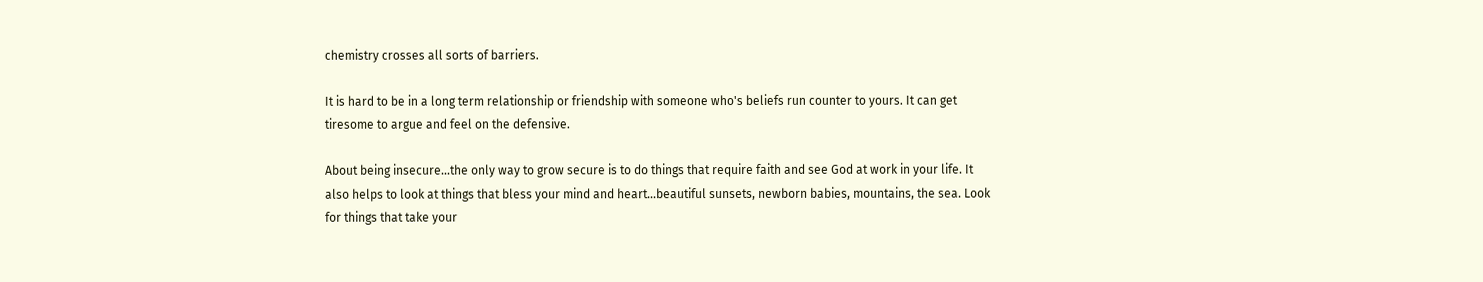chemistry crosses all sorts of barriers.

It is hard to be in a long term relationship or friendship with someone who's beliefs run counter to yours. It can get tiresome to argue and feel on the defensive.

About being insecure...the only way to grow secure is to do things that require faith and see God at work in your life. It also helps to look at things that bless your mind and heart...beautiful sunsets, newborn babies, mountains, the sea. Look for things that take your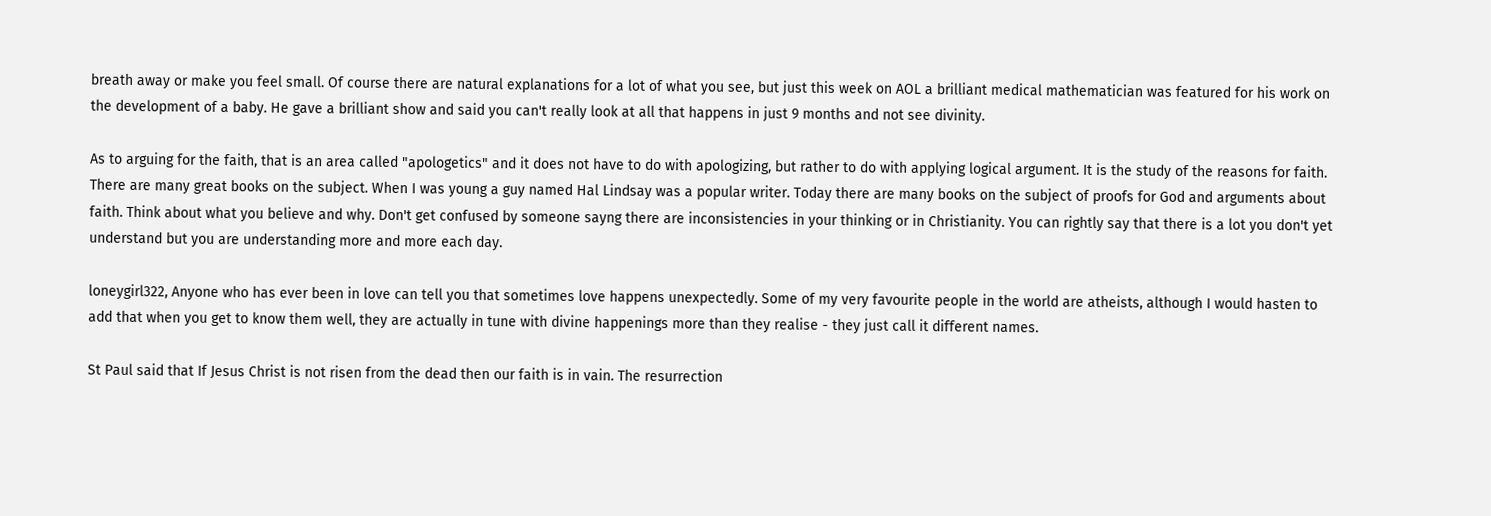breath away or make you feel small. Of course there are natural explanations for a lot of what you see, but just this week on AOL a brilliant medical mathematician was featured for his work on the development of a baby. He gave a brilliant show and said you can't really look at all that happens in just 9 months and not see divinity.

As to arguing for the faith, that is an area called "apologetics" and it does not have to do with apologizing, but rather to do with applying logical argument. It is the study of the reasons for faith. There are many great books on the subject. When I was young a guy named Hal Lindsay was a popular writer. Today there are many books on the subject of proofs for God and arguments about faith. Think about what you believe and why. Don't get confused by someone sayng there are inconsistencies in your thinking or in Christianity. You can rightly say that there is a lot you don't yet understand but you are understanding more and more each day.

loneygirl322, Anyone who has ever been in love can tell you that sometimes love happens unexpectedly. Some of my very favourite people in the world are atheists, although I would hasten to add that when you get to know them well, they are actually in tune with divine happenings more than they realise - they just call it different names.

St Paul said that If Jesus Christ is not risen from the dead then our faith is in vain. The resurrection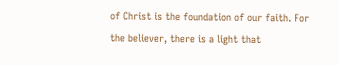of Christ is the foundation of our faith. For the believer, there is a light that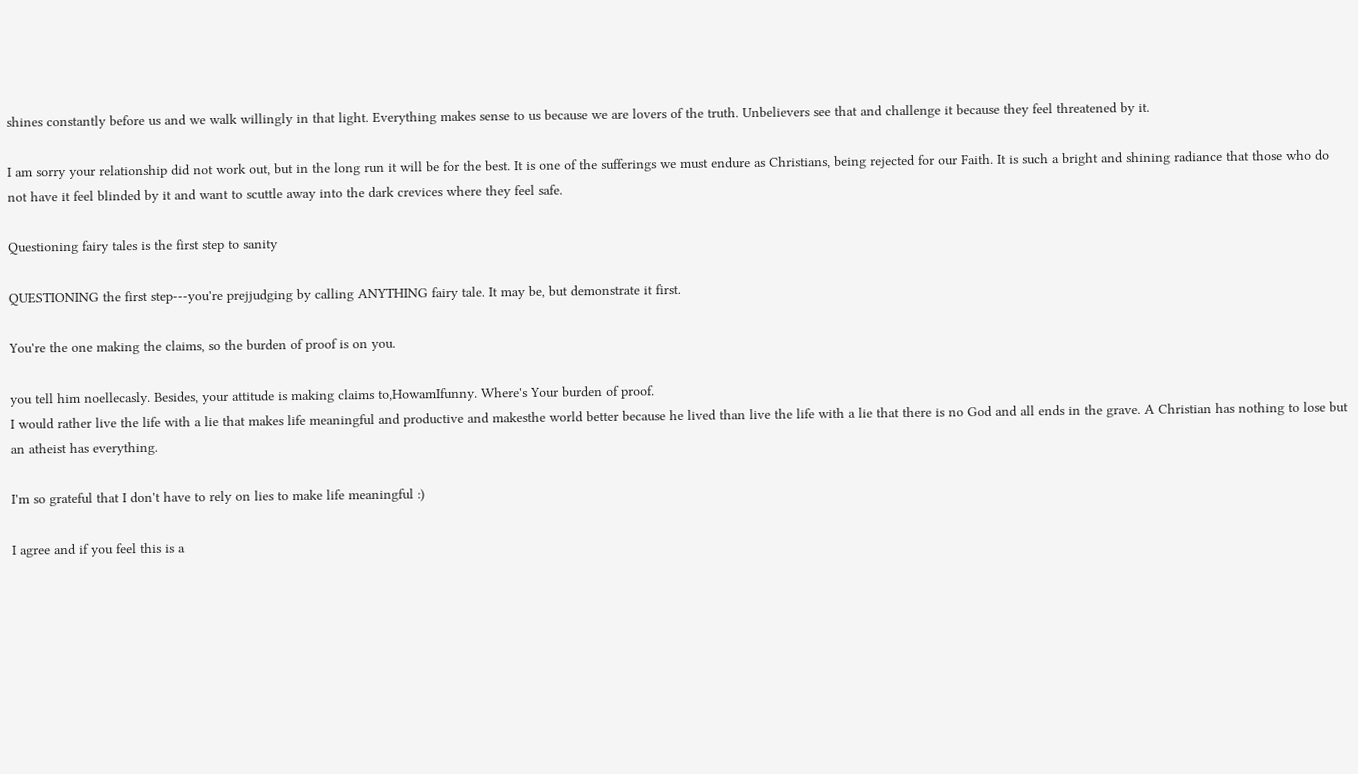shines constantly before us and we walk willingly in that light. Everything makes sense to us because we are lovers of the truth. Unbelievers see that and challenge it because they feel threatened by it.

I am sorry your relationship did not work out, but in the long run it will be for the best. It is one of the sufferings we must endure as Christians, being rejected for our Faith. It is such a bright and shining radiance that those who do not have it feel blinded by it and want to scuttle away into the dark crevices where they feel safe.

Questioning fairy tales is the first step to sanity

QUESTIONING the first step---you're prejjudging by calling ANYTHING fairy tale. It may be, but demonstrate it first.

You're the one making the claims, so the burden of proof is on you.

you tell him noellecasly. Besides, your attitude is making claims to,HowamIfunny. Where's Your burden of proof.
I would rather live the life with a lie that makes life meaningful and productive and makesthe world better because he lived than live the life with a lie that there is no God and all ends in the grave. A Christian has nothing to lose but an atheist has everything.

I'm so grateful that I don't have to rely on lies to make life meaningful :)

I agree and if you feel this is a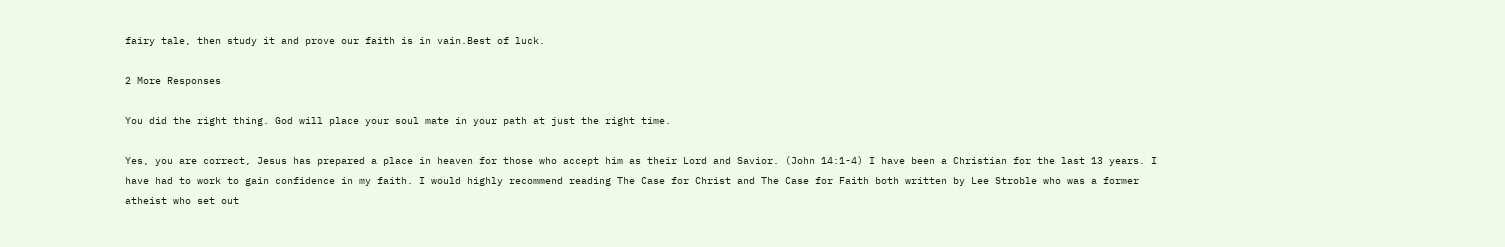fairy tale, then study it and prove our faith is in vain.Best of luck.

2 More Responses

You did the right thing. God will place your soul mate in your path at just the right time.

Yes, you are correct, Jesus has prepared a place in heaven for those who accept him as their Lord and Savior. (John 14:1-4) I have been a Christian for the last 13 years. I have had to work to gain confidence in my faith. I would highly recommend reading The Case for Christ and The Case for Faith both written by Lee Stroble who was a former atheist who set out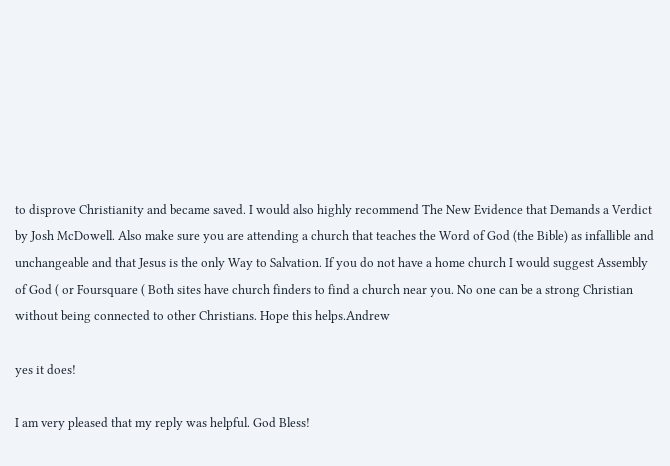to disprove Christianity and became saved. I would also highly recommend The New Evidence that Demands a Verdict by Josh McDowell. Also make sure you are attending a church that teaches the Word of God (the Bible) as infallible and unchangeable and that Jesus is the only Way to Salvation. If you do not have a home church I would suggest Assembly of God ( or Foursquare ( Both sites have church finders to find a church near you. No one can be a strong Christian without being connected to other Christians. Hope this helps.Andrew

yes it does!

I am very pleased that my reply was helpful. God Bless!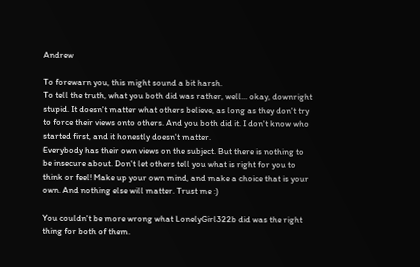Andrew

To forewarn you, this might sound a bit harsh.
To tell the truth, what you both did was rather, well... okay, downright stupid. It doesn't matter what others believe, as long as they don't try to force their views onto others. And you both did it. I don't know who started first, and it honestly doesn't matter.
Everybody has their own views on the subject. But there is nothing to be insecure about. Don't let others tell you what is right for you to think or feel! Make up your own mind, and make a choice that is your own. And nothing else will matter. Trust me :)

You couldn't be more wrong what LonelyGirl322b did was the right thing for both of them.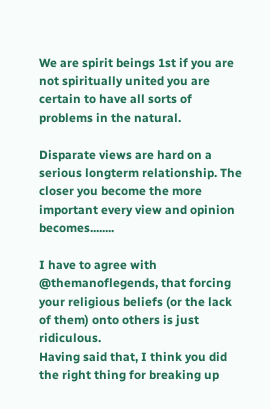We are spirit beings 1st if you are not spiritually united you are certain to have all sorts of problems in the natural.

Disparate views are hard on a serious longterm relationship. The closer you become the more important every view and opinion becomes........

I have to agree with @themanoflegends, that forcing your religious beliefs (or the lack of them) onto others is just ridiculous.
Having said that, I think you did the right thing for breaking up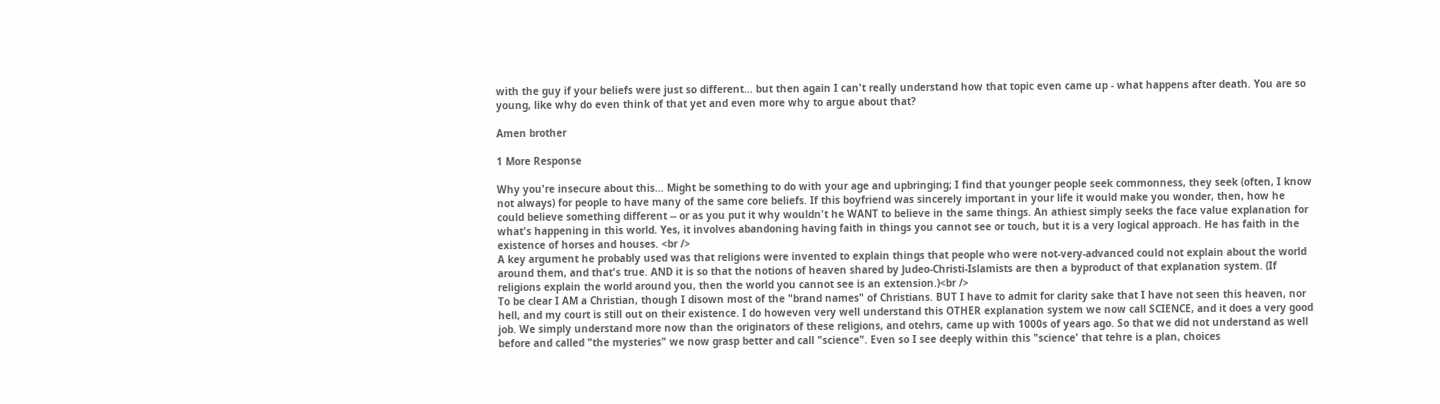with the guy if your beliefs were just so different... but then again I can't really understand how that topic even came up - what happens after death. You are so young, like why do even think of that yet and even more why to argue about that?

Amen brother

1 More Response

Why you're insecure about this... Might be something to do with your age and upbringing; I find that younger people seek commonness, they seek (often, I know not always) for people to have many of the same core beliefs. If this boyfriend was sincerely important in your life it would make you wonder, then, how he could believe something different -- or as you put it why wouldn't he WANT to believe in the same things. An athiest simply seeks the face value explanation for what's happening in this world. Yes, it involves abandoning having faith in things you cannot see or touch, but it is a very logical approach. He has faith in the existence of horses and houses. <br />
A key argument he probably used was that religions were invented to explain things that people who were not-very-advanced could not explain about the world around them, and that's true. AND it is so that the notions of heaven shared by Judeo-Christi-Islamists are then a byproduct of that explanation system. (If religions explain the world around you, then the world you cannot see is an extension.)<br />
To be clear I AM a Christian, though I disown most of the "brand names" of Christians. BUT I have to admit for clarity sake that I have not seen this heaven, nor hell, and my court is still out on their existence. I do howeven very well understand this OTHER explanation system we now call SCIENCE, and it does a very good job. We simply understand more now than the originators of these religions, and otehrs, came up with 1000s of years ago. So that we did not understand as well before and called "the mysteries" we now grasp better and call "science". Even so I see deeply within this "science' that tehre is a plan, choices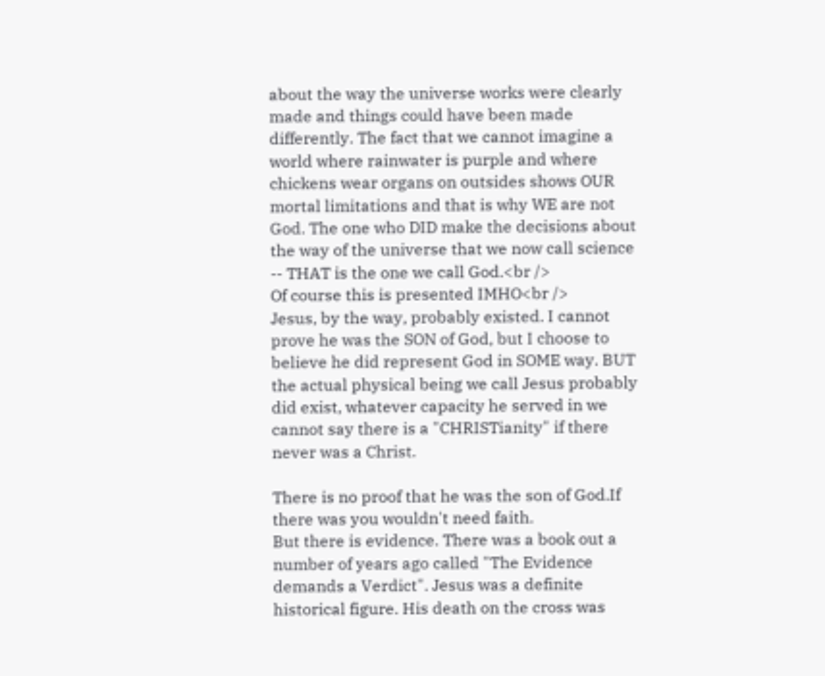about the way the universe works were clearly made and things could have been made differently. The fact that we cannot imagine a world where rainwater is purple and where chickens wear organs on outsides shows OUR mortal limitations and that is why WE are not God. The one who DID make the decisions about the way of the universe that we now call science -- THAT is the one we call God.<br />
Of course this is presented IMHO<br />
Jesus, by the way, probably existed. I cannot prove he was the SON of God, but I choose to believe he did represent God in SOME way. BUT the actual physical being we call Jesus probably did exist, whatever capacity he served in we cannot say there is a "CHRISTianity" if there never was a Christ.

There is no proof that he was the son of God.If there was you wouldn't need faith.
But there is evidence. There was a book out a number of years ago called "The Evidence demands a Verdict". Jesus was a definite historical figure. His death on the cross was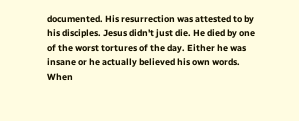documented. His resurrection was attested to by his disciples. Jesus didn't just die. He died by one of the worst tortures of the day. Either he was insane or he actually believed his own words. When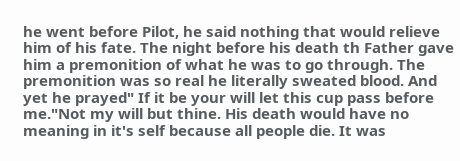he went before Pilot, he said nothing that would relieve him of his fate. The night before his death th Father gave him a premonition of what he was to go through. The premonition was so real he literally sweated blood. And yet he prayed" If it be your will let this cup pass before me."Not my will but thine. His death would have no meaning in it's self because all people die. It was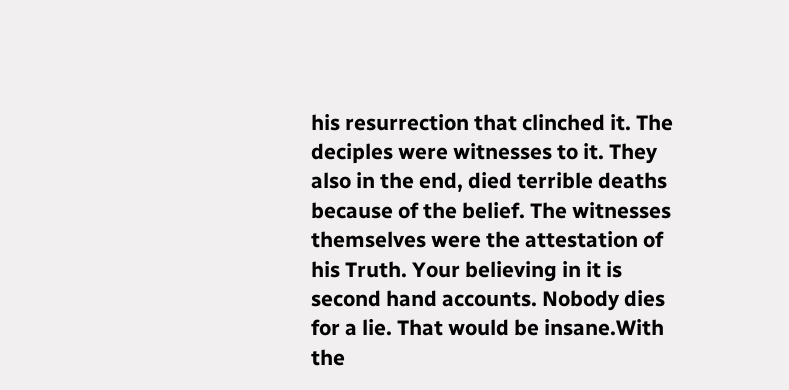his resurrection that clinched it. The deciples were witnesses to it. They also in the end, died terrible deaths because of the belief. The witnesses themselves were the attestation of his Truth. Your believing in it is second hand accounts. Nobody dies for a lie. That would be insane.With the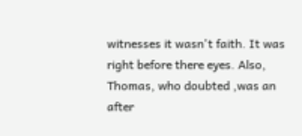witnesses it wasn't faith. It was right before there eyes. Also, Thomas, who doubted ,was an after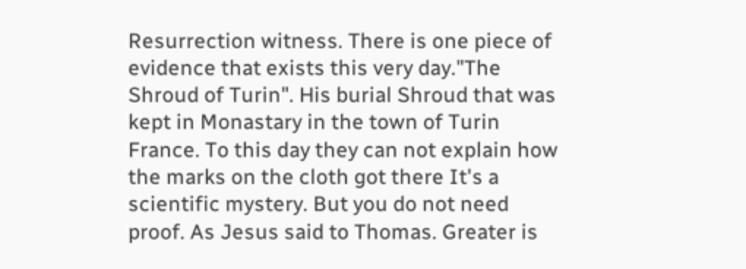Resurrection witness. There is one piece of evidence that exists this very day."The Shroud of Turin". His burial Shroud that was kept in Monastary in the town of Turin France. To this day they can not explain how the marks on the cloth got there It's a scientific mystery. But you do not need proof. As Jesus said to Thomas. Greater is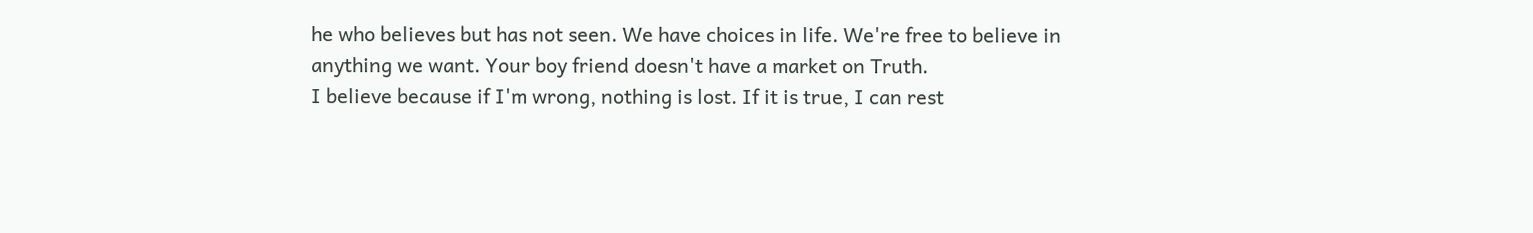he who believes but has not seen. We have choices in life. We're free to believe in anything we want. Your boy friend doesn't have a market on Truth.
I believe because if I'm wrong, nothing is lost. If it is true, I can rest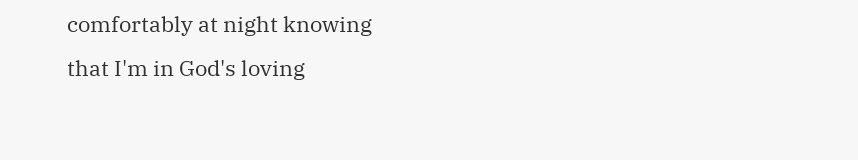comfortably at night knowing that I'm in God's loving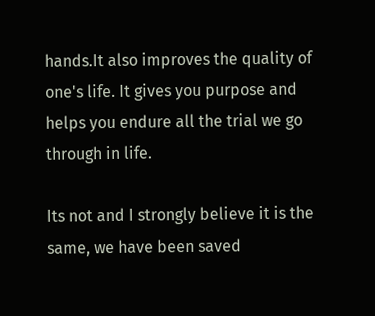hands.It also improves the quality of one's life. It gives you purpose and helps you endure all the trial we go through in life.

Its not and I strongly believe it is the same, we have been saved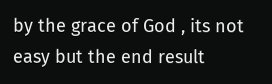by the grace of God , its not easy but the end result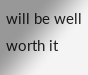will be well worth it